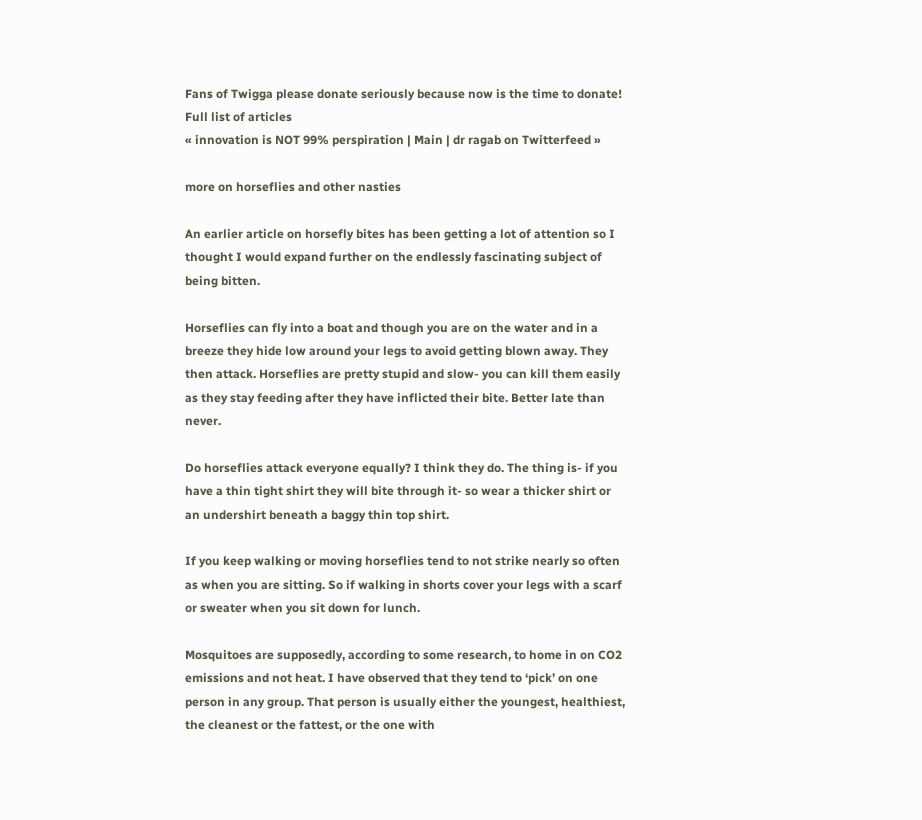Fans of Twigga please donate seriously because now is the time to donate!
Full list of articles
« innovation is NOT 99% perspiration | Main | dr ragab on Twitterfeed »

more on horseflies and other nasties

An earlier article on horsefly bites has been getting a lot of attention so I thought I would expand further on the endlessly fascinating subject of being bitten.

Horseflies can fly into a boat and though you are on the water and in a breeze they hide low around your legs to avoid getting blown away. They then attack. Horseflies are pretty stupid and slow- you can kill them easily as they stay feeding after they have inflicted their bite. Better late than never.

Do horseflies attack everyone equally? I think they do. The thing is- if you have a thin tight shirt they will bite through it- so wear a thicker shirt or an undershirt beneath a baggy thin top shirt.

If you keep walking or moving horseflies tend to not strike nearly so often as when you are sitting. So if walking in shorts cover your legs with a scarf or sweater when you sit down for lunch.

Mosquitoes are supposedly, according to some research, to home in on CO2 emissions and not heat. I have observed that they tend to ‘pick’ on one person in any group. That person is usually either the youngest, healthiest, the cleanest or the fattest, or the one with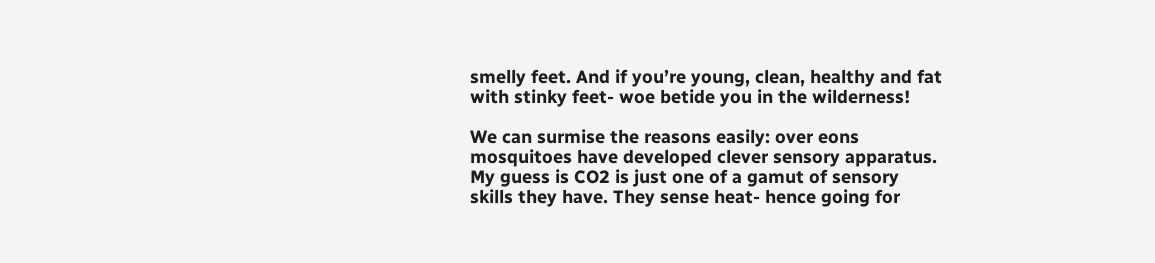smelly feet. And if you’re young, clean, healthy and fat with stinky feet- woe betide you in the wilderness!

We can surmise the reasons easily: over eons mosquitoes have developed clever sensory apparatus. My guess is CO2 is just one of a gamut of sensory skills they have. They sense heat- hence going for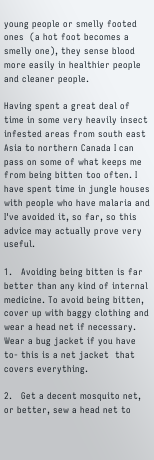young people or smelly footed ones  (a hot foot becomes a smelly one), they sense blood more easily in healthier people and cleaner people.

Having spent a great deal of time in some very heavily insect infested areas from south east Asia to northern Canada I can pass on some of what keeps me from being bitten too often. I have spent time in jungle houses with people who have malaria and I've avoided it, so far, so this advice may actually prove very useful.

1.   Avoiding being bitten is far better than any kind of internal medicine. To avoid being bitten, cover up with baggy clothing and wear a head net if necessary. Wear a bug jacket if you have to- this is a net jacket  that covers everything.

2.   Get a decent mosquito net, or better, sew a head net to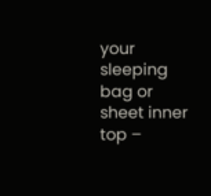your sleeping bag or sheet inner top –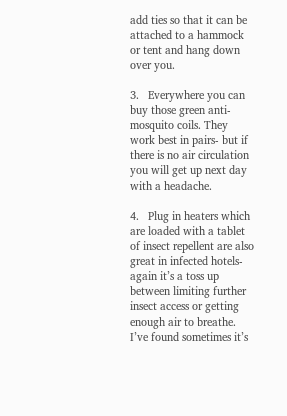add ties so that it can be attached to a hammock or tent and hang down over you.

3.   Everywhere you can buy those green anti-mosquito coils. They work best in pairs- but if there is no air circulation you will get up next day with a headache.

4.   Plug in heaters which are loaded with a tablet of insect repellent are also great in infected hotels- again it’s a toss up between limiting further insect access or getting enough air to breathe. I’ve found sometimes it’s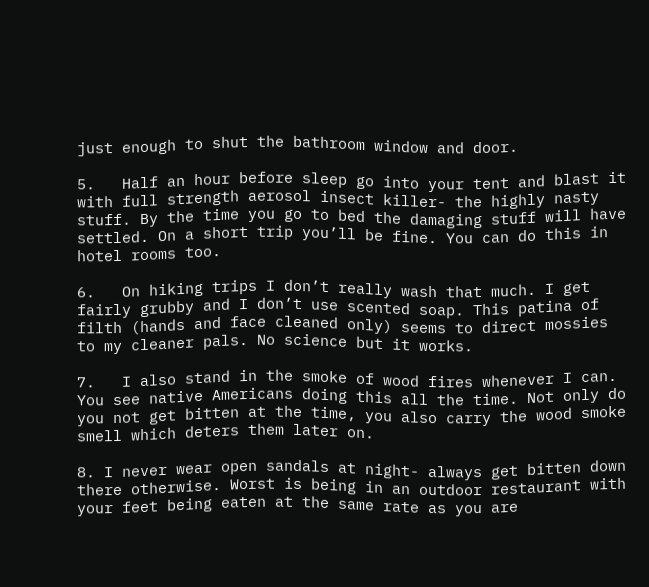just enough to shut the bathroom window and door.

5.   Half an hour before sleep go into your tent and blast it with full strength aerosol insect killer- the highly nasty stuff. By the time you go to bed the damaging stuff will have settled. On a short trip you’ll be fine. You can do this in hotel rooms too.

6.   On hiking trips I don’t really wash that much. I get fairly grubby and I don’t use scented soap. This patina of filth (hands and face cleaned only) seems to direct mossies to my cleaner pals. No science but it works.

7.   I also stand in the smoke of wood fires whenever I can. You see native Americans doing this all the time. Not only do you not get bitten at the time, you also carry the wood smoke smell which deters them later on.

8. I never wear open sandals at night- always get bitten down there otherwise. Worst is being in an outdoor restaurant with your feet being eaten at the same rate as you are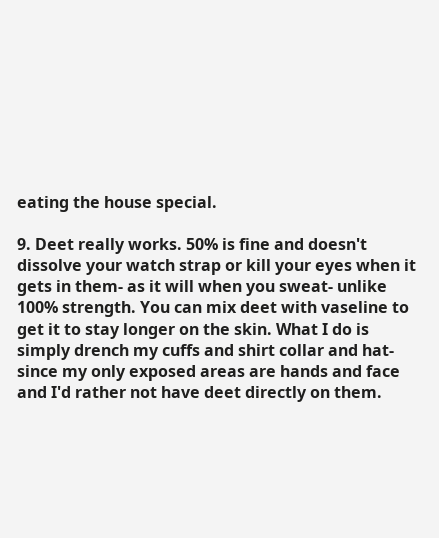eating the house special.

9. Deet really works. 50% is fine and doesn't dissolve your watch strap or kill your eyes when it gets in them- as it will when you sweat- unlike 100% strength. You can mix deet with vaseline to get it to stay longer on the skin. What I do is simply drench my cuffs and shirt collar and hat- since my only exposed areas are hands and face and I'd rather not have deet directly on them.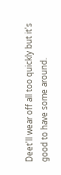Deet'll wear off all too quickly but it's good to have some around.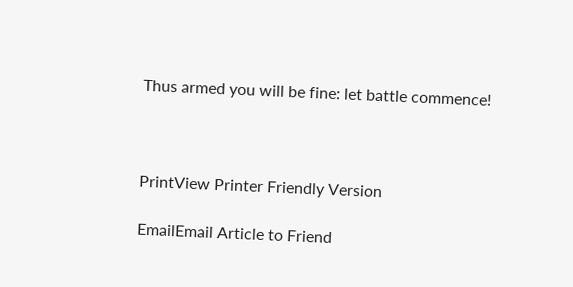Thus armed you will be fine: let battle commence!



PrintView Printer Friendly Version

EmailEmail Article to Friend